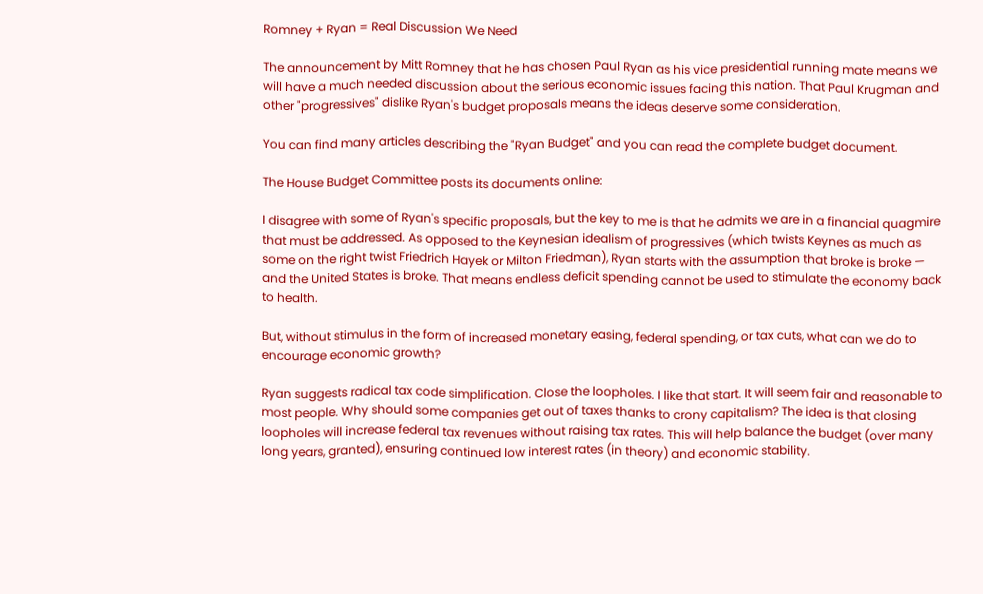Romney + Ryan = Real Discussion We Need

The announcement by Mitt Romney that he has chosen Paul Ryan as his vice presidential running mate means we will have a much needed discussion about the serious economic issues facing this nation. That Paul Krugman and other "progressives" dislike Ryan's budget proposals means the ideas deserve some consideration.

You can find many articles describing the "Ryan Budget" and you can read the complete budget document.

The House Budget Committee posts its documents online:

I disagree with some of Ryan's specific proposals, but the key to me is that he admits we are in a financial quagmire that must be addressed. As opposed to the Keynesian idealism of progressives (which twists Keynes as much as some on the right twist Friedrich Hayek or Milton Friedman), Ryan starts with the assumption that broke is broke — and the United States is broke. That means endless deficit spending cannot be used to stimulate the economy back to health.

But, without stimulus in the form of increased monetary easing, federal spending, or tax cuts, what can we do to encourage economic growth?

Ryan suggests radical tax code simplification. Close the loopholes. I like that start. It will seem fair and reasonable to most people. Why should some companies get out of taxes thanks to crony capitalism? The idea is that closing loopholes will increase federal tax revenues without raising tax rates. This will help balance the budget (over many long years, granted), ensuring continued low interest rates (in theory) and economic stability.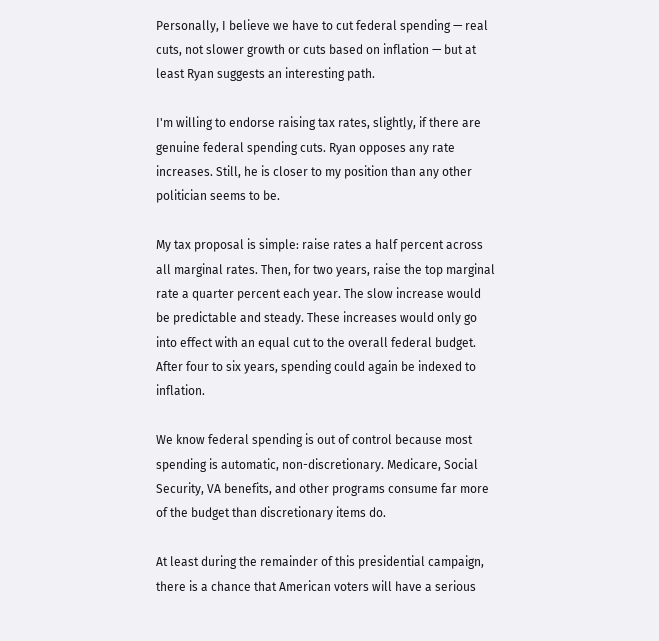Personally, I believe we have to cut federal spending — real cuts, not slower growth or cuts based on inflation — but at least Ryan suggests an interesting path.

I'm willing to endorse raising tax rates, slightly, if there are genuine federal spending cuts. Ryan opposes any rate increases. Still, he is closer to my position than any other politician seems to be.

My tax proposal is simple: raise rates a half percent across all marginal rates. Then, for two years, raise the top marginal rate a quarter percent each year. The slow increase would be predictable and steady. These increases would only go into effect with an equal cut to the overall federal budget. After four to six years, spending could again be indexed to inflation.

We know federal spending is out of control because most spending is automatic, non-discretionary. Medicare, Social Security, VA benefits, and other programs consume far more of the budget than discretionary items do.

At least during the remainder of this presidential campaign, there is a chance that American voters will have a serious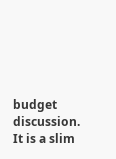budget discussion. It is a slim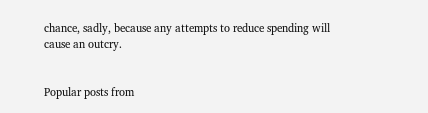chance, sadly, because any attempts to reduce spending will cause an outcry.


Popular posts from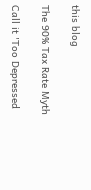this blog

The 90% Tax Rate Myth

Call it 'Too Depressed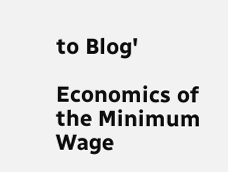to Blog'

Economics of the Minimum Wage